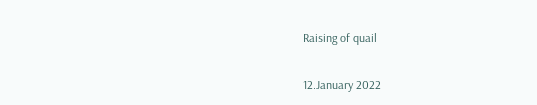Raising of quail

12.January 2022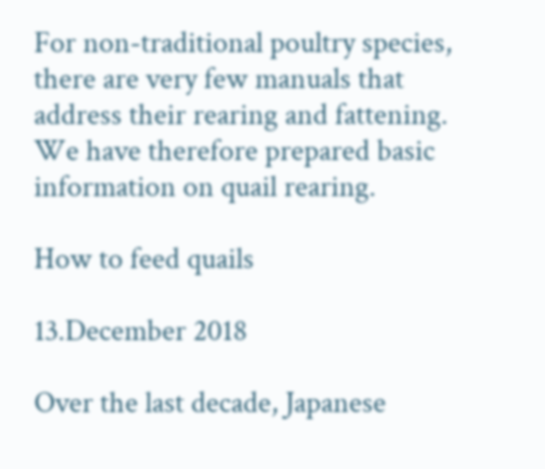For non-traditional poultry species, there are very few manuals that address their rearing and fattening. We have therefore prepared basic information on quail rearing.

How to feed quails

13.December 2018

Over the last decade, Japanese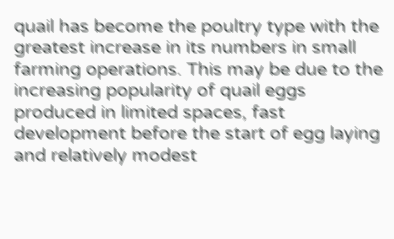quail has become the poultry type with the greatest increase in its numbers in small farming operations. This may be due to the increasing popularity of quail eggs produced in limited spaces, fast development before the start of egg laying and relatively modest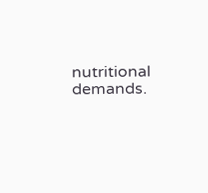nutritional demands.